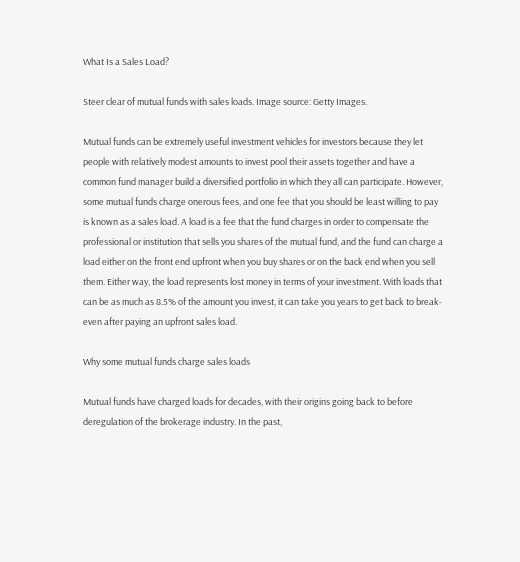What Is a Sales Load?

Steer clear of mutual funds with sales loads. Image source: Getty Images.

Mutual funds can be extremely useful investment vehicles for investors because they let people with relatively modest amounts to invest pool their assets together and have a common fund manager build a diversified portfolio in which they all can participate. However, some mutual funds charge onerous fees, and one fee that you should be least willing to pay is known as a sales load. A load is a fee that the fund charges in order to compensate the professional or institution that sells you shares of the mutual fund, and the fund can charge a load either on the front end upfront when you buy shares or on the back end when you sell them. Either way, the load represents lost money in terms of your investment. With loads that can be as much as 8.5% of the amount you invest, it can take you years to get back to break-even after paying an upfront sales load.

Why some mutual funds charge sales loads

Mutual funds have charged loads for decades, with their origins going back to before deregulation of the brokerage industry. In the past,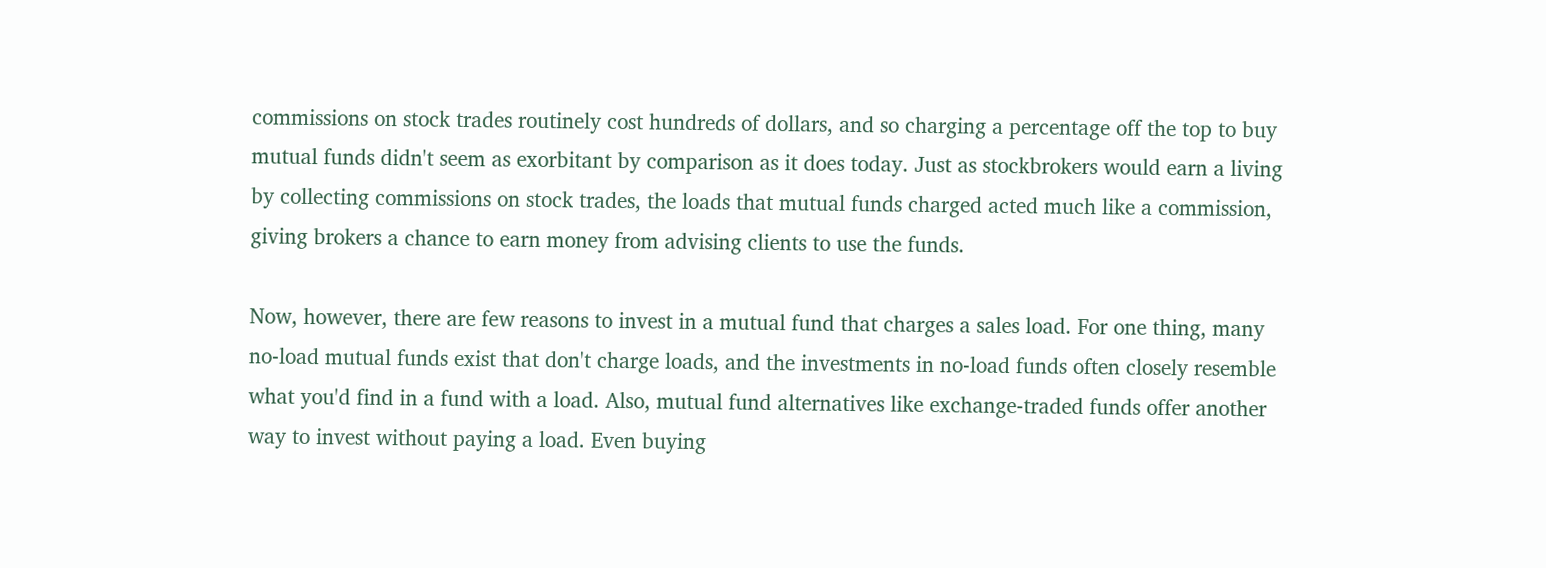commissions on stock trades routinely cost hundreds of dollars, and so charging a percentage off the top to buy mutual funds didn't seem as exorbitant by comparison as it does today. Just as stockbrokers would earn a living by collecting commissions on stock trades, the loads that mutual funds charged acted much like a commission, giving brokers a chance to earn money from advising clients to use the funds.

Now, however, there are few reasons to invest in a mutual fund that charges a sales load. For one thing, many no-load mutual funds exist that don't charge loads, and the investments in no-load funds often closely resemble what you'd find in a fund with a load. Also, mutual fund alternatives like exchange-traded funds offer another way to invest without paying a load. Even buying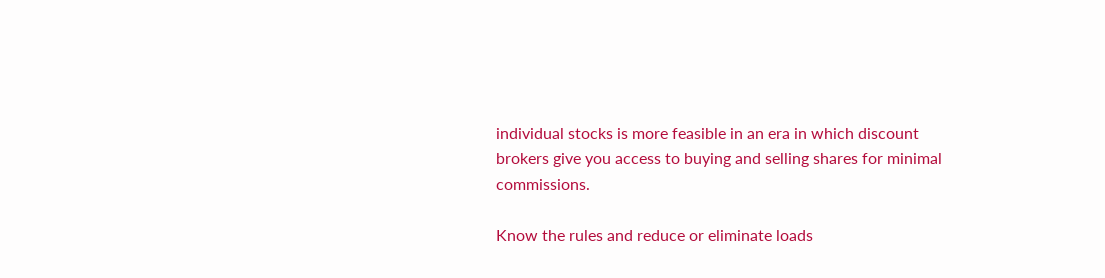individual stocks is more feasible in an era in which discount brokers give you access to buying and selling shares for minimal commissions.

Know the rules and reduce or eliminate loads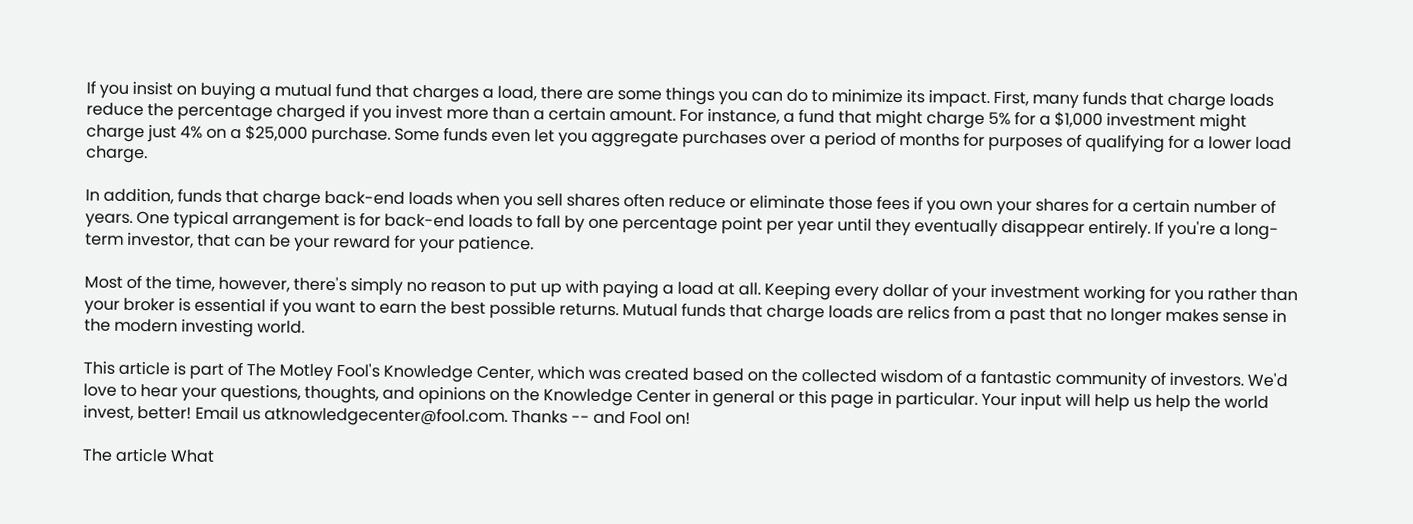If you insist on buying a mutual fund that charges a load, there are some things you can do to minimize its impact. First, many funds that charge loads reduce the percentage charged if you invest more than a certain amount. For instance, a fund that might charge 5% for a $1,000 investment might charge just 4% on a $25,000 purchase. Some funds even let you aggregate purchases over a period of months for purposes of qualifying for a lower load charge.

In addition, funds that charge back-end loads when you sell shares often reduce or eliminate those fees if you own your shares for a certain number of years. One typical arrangement is for back-end loads to fall by one percentage point per year until they eventually disappear entirely. If you're a long-term investor, that can be your reward for your patience.

Most of the time, however, there's simply no reason to put up with paying a load at all. Keeping every dollar of your investment working for you rather than your broker is essential if you want to earn the best possible returns. Mutual funds that charge loads are relics from a past that no longer makes sense in the modern investing world.

This article is part of The Motley Fool's Knowledge Center, which was created based on the collected wisdom of a fantastic community of investors. We'd love to hear your questions, thoughts, and opinions on the Knowledge Center in general or this page in particular. Your input will help us help the world invest, better! Email us atknowledgecenter@fool.com. Thanks -- and Fool on!

The article What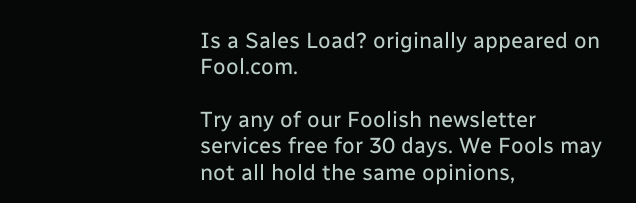Is a Sales Load? originally appeared on Fool.com.

Try any of our Foolish newsletter services free for 30 days. We Fools may not all hold the same opinions,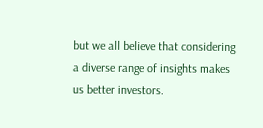but we all believe that considering a diverse range of insights makes us better investors.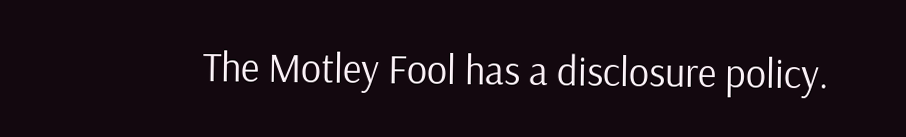The Motley Fool has a disclosure policy.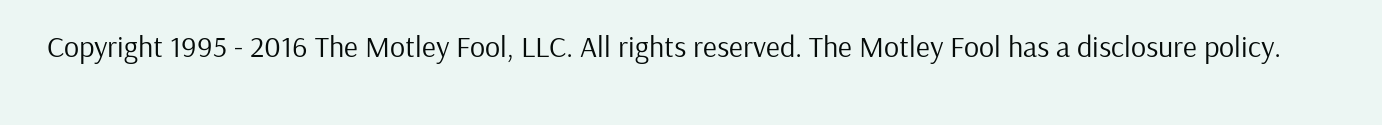Copyright 1995 - 2016 The Motley Fool, LLC. All rights reserved. The Motley Fool has a disclosure policy.